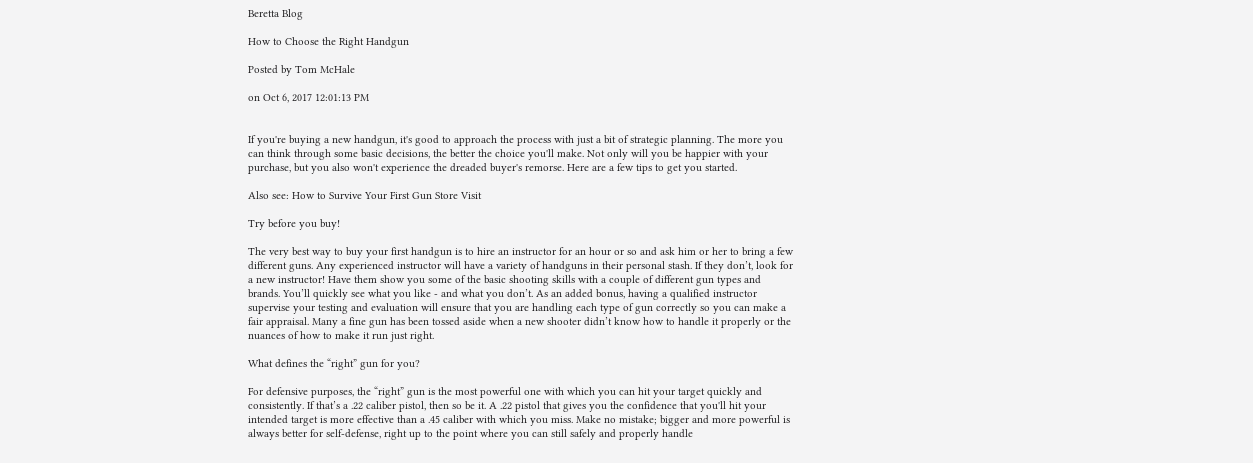Beretta Blog

How to Choose the Right Handgun

Posted by Tom McHale

on Oct 6, 2017 12:01:13 PM


If you're buying a new handgun, it's good to approach the process with just a bit of strategic planning. The more you can think through some basic decisions, the better the choice you'll make. Not only will you be happier with your purchase, but you also won't experience the dreaded buyer's remorse. Here are a few tips to get you started.

Also see: How to Survive Your First Gun Store Visit

Try before you buy!

The very best way to buy your first handgun is to hire an instructor for an hour or so and ask him or her to bring a few different guns. Any experienced instructor will have a variety of handguns in their personal stash. If they don’t, look for a new instructor! Have them show you some of the basic shooting skills with a couple of different gun types and brands. You’ll quickly see what you like - and what you don’t. As an added bonus, having a qualified instructor supervise your testing and evaluation will ensure that you are handling each type of gun correctly so you can make a fair appraisal. Many a fine gun has been tossed aside when a new shooter didn’t know how to handle it properly or the nuances of how to make it run just right.

What defines the “right” gun for you?

For defensive purposes, the “right” gun is the most powerful one with which you can hit your target quickly and consistently. If that’s a .22 caliber pistol, then so be it. A .22 pistol that gives you the confidence that you'll hit your intended target is more effective than a .45 caliber with which you miss. Make no mistake; bigger and more powerful is always better for self-defense, right up to the point where you can still safely and properly handle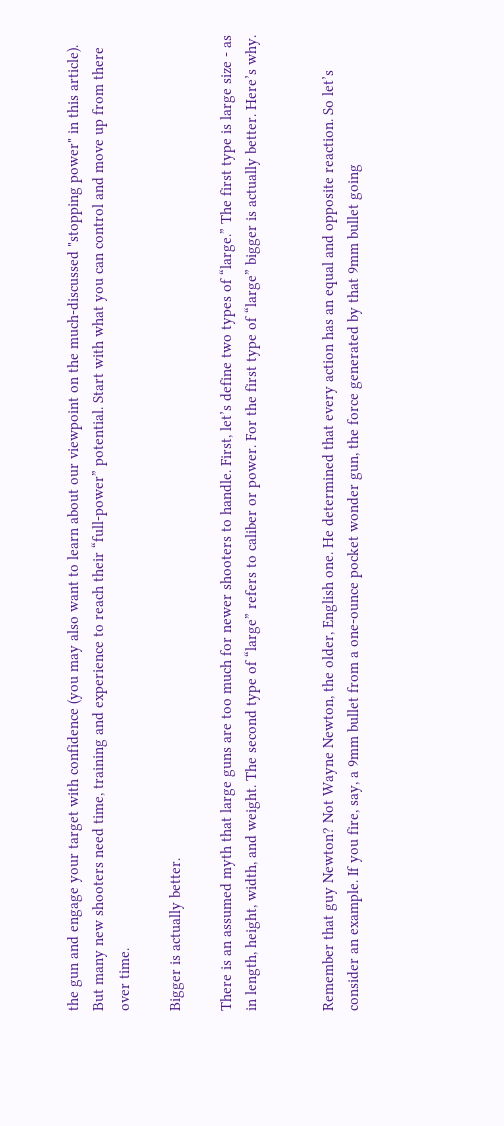the gun and engage your target with confidence (you may also want to learn about our viewpoint on the much-discussed "stopping power" in this article). But many new shooters need time, training and experience to reach their “full-power” potential. Start with what you can control and move up from there over time.

Bigger is actually better.

There is an assumed myth that large guns are too much for newer shooters to handle. First, let’s define two types of “large.” The first type is large size - as in length, height, width, and weight. The second type of “large” refers to caliber or power. For the first type of “large” bigger is actually better. Here’s why.


Remember that guy Newton? Not Wayne Newton, the older, English one. He determined that every action has an equal and opposite reaction. So let’s consider an example. If you fire, say, a 9mm bullet from a one-ounce pocket wonder gun, the force generated by that 9mm bullet going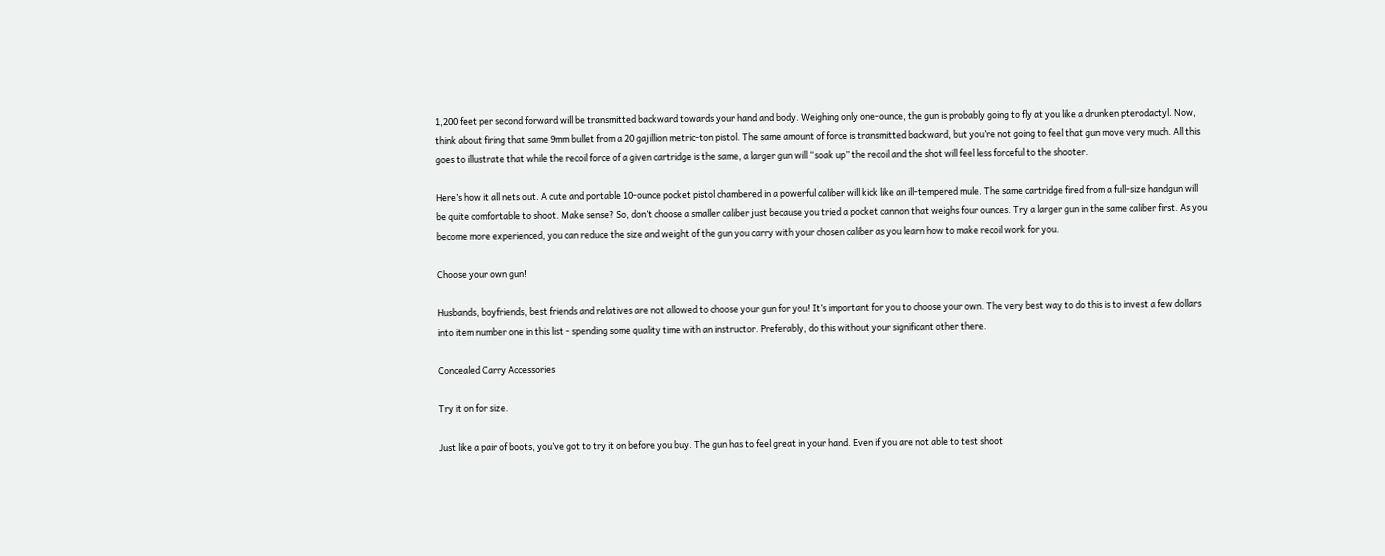1,200 feet per second forward will be transmitted backward towards your hand and body. Weighing only one-ounce, the gun is probably going to fly at you like a drunken pterodactyl. Now, think about firing that same 9mm bullet from a 20 gajillion metric-ton pistol. The same amount of force is transmitted backward, but you’re not going to feel that gun move very much. All this goes to illustrate that while the recoil force of a given cartridge is the same, a larger gun will “soak up” the recoil and the shot will feel less forceful to the shooter.

Here’s how it all nets out. A cute and portable 10-ounce pocket pistol chambered in a powerful caliber will kick like an ill-tempered mule. The same cartridge fired from a full-size handgun will be quite comfortable to shoot. Make sense? So, don’t choose a smaller caliber just because you tried a pocket cannon that weighs four ounces. Try a larger gun in the same caliber first. As you become more experienced, you can reduce the size and weight of the gun you carry with your chosen caliber as you learn how to make recoil work for you.

Choose your own gun!

Husbands, boyfriends, best friends and relatives are not allowed to choose your gun for you! It’s important for you to choose your own. The very best way to do this is to invest a few dollars into item number one in this list - spending some quality time with an instructor. Preferably, do this without your significant other there.

Concealed Carry Accessories

Try it on for size.

Just like a pair of boots, you’ve got to try it on before you buy. The gun has to feel great in your hand. Even if you are not able to test shoot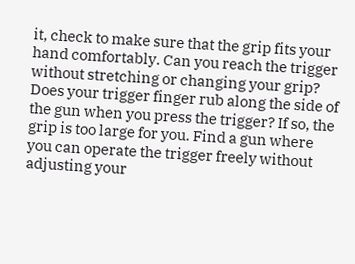it, check to make sure that the grip fits your hand comfortably. Can you reach the trigger without stretching or changing your grip? Does your trigger finger rub along the side of the gun when you press the trigger? If so, the grip is too large for you. Find a gun where you can operate the trigger freely without adjusting your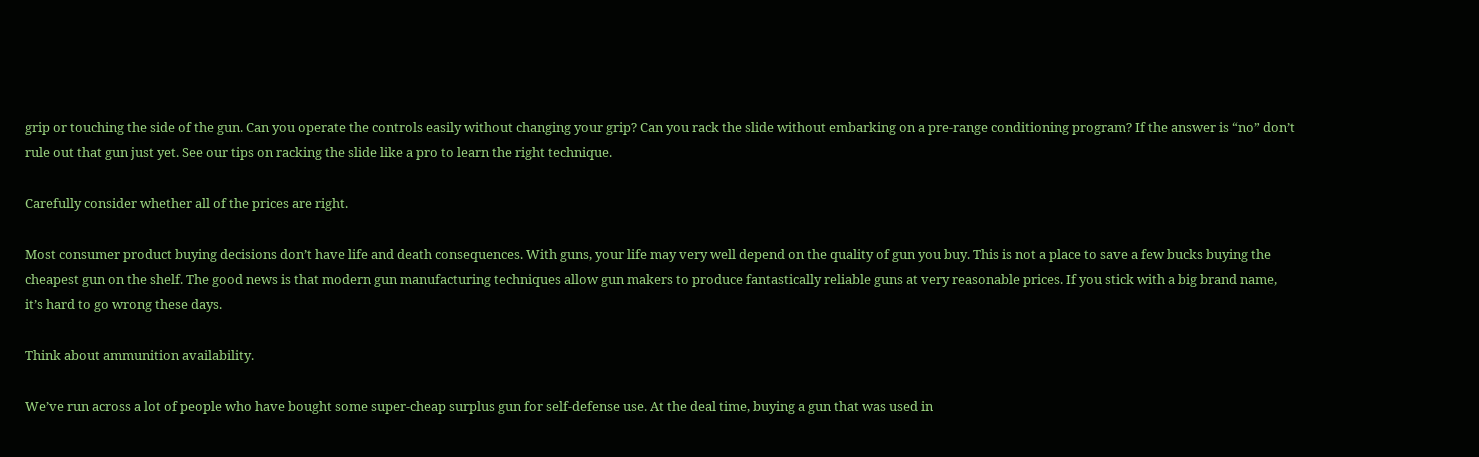grip or touching the side of the gun. Can you operate the controls easily without changing your grip? Can you rack the slide without embarking on a pre-range conditioning program? If the answer is “no” don’t rule out that gun just yet. See our tips on racking the slide like a pro to learn the right technique.

Carefully consider whether all of the prices are right.

Most consumer product buying decisions don’t have life and death consequences. With guns, your life may very well depend on the quality of gun you buy. This is not a place to save a few bucks buying the cheapest gun on the shelf. The good news is that modern gun manufacturing techniques allow gun makers to produce fantastically reliable guns at very reasonable prices. If you stick with a big brand name, it’s hard to go wrong these days.

Think about ammunition availability.

We’ve run across a lot of people who have bought some super-cheap surplus gun for self-defense use. At the deal time, buying a gun that was used in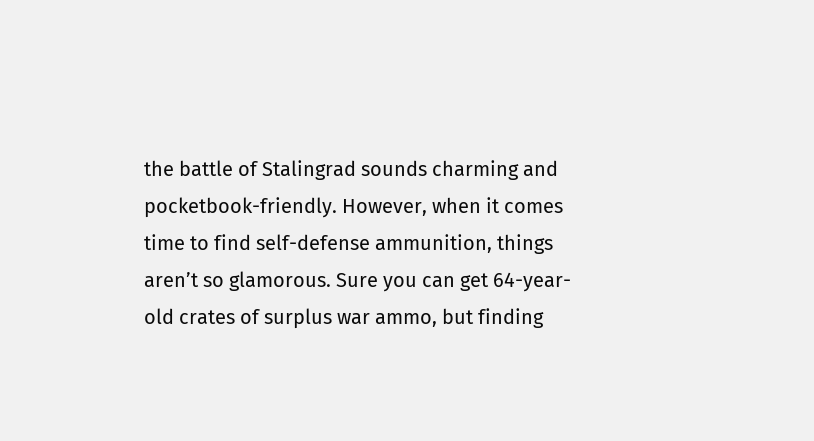the battle of Stalingrad sounds charming and pocketbook-friendly. However, when it comes time to find self-defense ammunition, things aren’t so glamorous. Sure you can get 64-year-old crates of surplus war ammo, but finding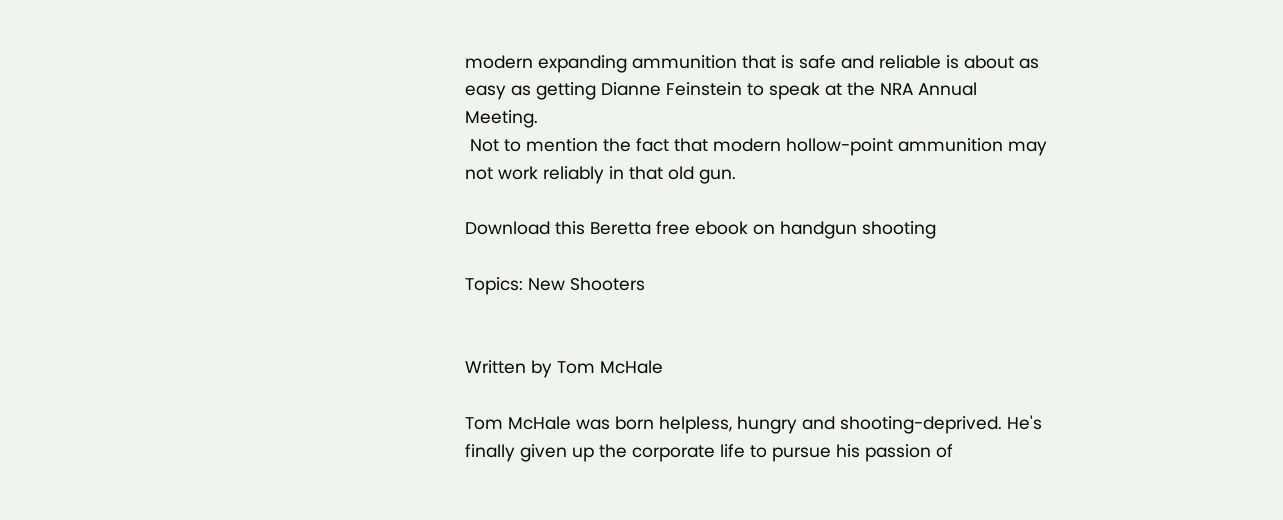modern expanding ammunition that is safe and reliable is about as easy as getting Dianne Feinstein to speak at the NRA Annual Meeting.
 Not to mention the fact that modern hollow-point ammunition may not work reliably in that old gun.

Download this Beretta free ebook on handgun shooting

Topics: New Shooters


Written by Tom McHale

Tom McHale was born helpless, hungry and shooting-deprived. He's finally given up the corporate life to pursue his passion of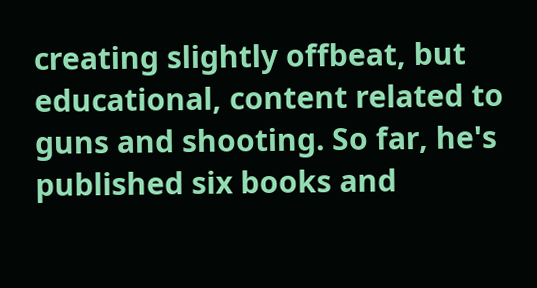creating slightly offbeat, but educational, content related to guns and shooting. So far, he's published six books and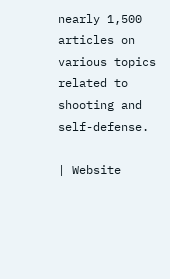nearly 1,500 articles on various topics related to shooting and self-defense.

| Website